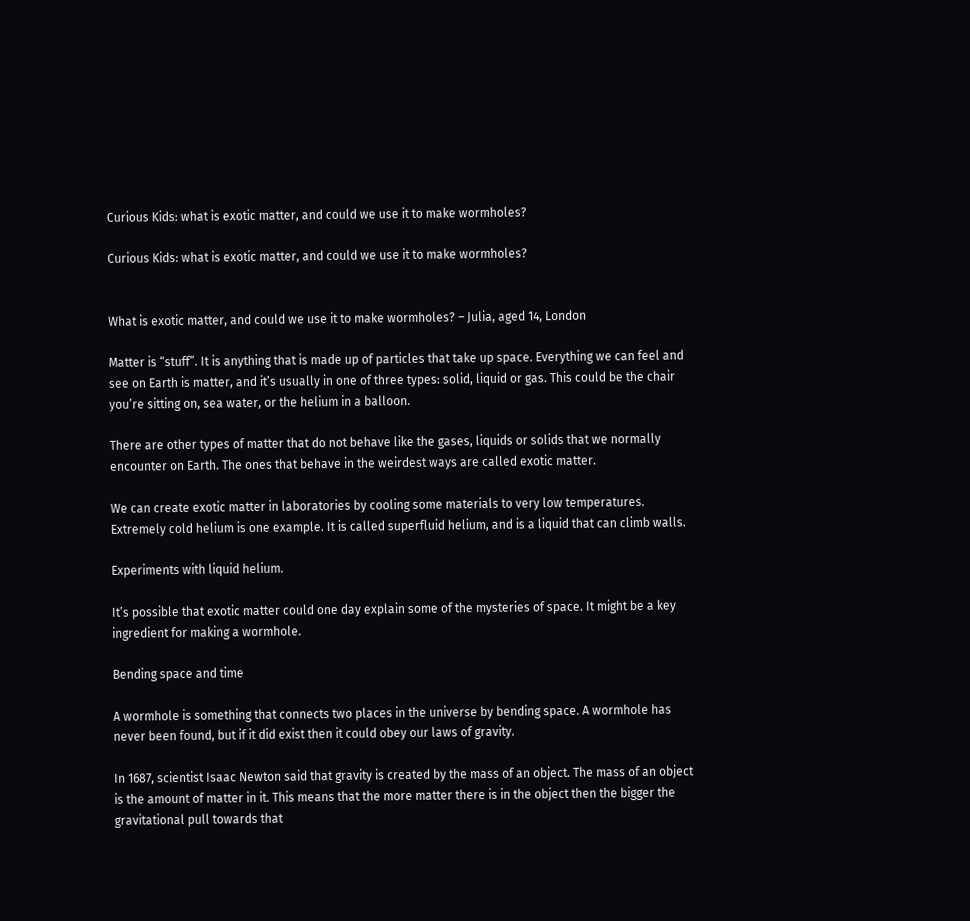Curious Kids: what is exotic matter, and could we use it to make wormholes?

Curious Kids: what is exotic matter, and could we use it to make wormholes?


What is exotic matter, and could we use it to make wormholes? – Julia, aged 14, London

Matter is “stuff”. It is anything that is made up of particles that take up space. Everything we can feel and see on Earth is matter, and it’s usually in one of three types: solid, liquid or gas. This could be the chair you’re sitting on, sea water, or the helium in a balloon.

There are other types of matter that do not behave like the gases, liquids or solids that we normally encounter on Earth. The ones that behave in the weirdest ways are called exotic matter.

We can create exotic matter in laboratories by cooling some materials to very low temperatures. Extremely cold helium is one example. It is called superfluid helium, and is a liquid that can climb walls.

Experiments with liquid helium.

It’s possible that exotic matter could one day explain some of the mysteries of space. It might be a key ingredient for making a wormhole.

Bending space and time

A wormhole is something that connects two places in the universe by bending space. A wormhole has never been found, but if it did exist then it could obey our laws of gravity.

In 1687, scientist Isaac Newton said that gravity is created by the mass of an object. The mass of an object is the amount of matter in it. This means that the more matter there is in the object then the bigger the gravitational pull towards that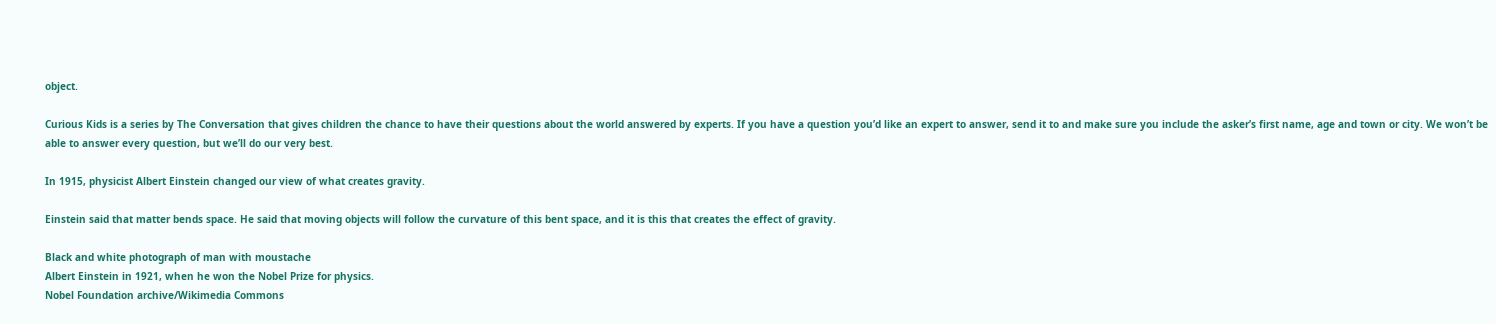object.

Curious Kids is a series by The Conversation that gives children the chance to have their questions about the world answered by experts. If you have a question you’d like an expert to answer, send it to and make sure you include the asker’s first name, age and town or city. We won’t be able to answer every question, but we’ll do our very best.

In 1915, physicist Albert Einstein changed our view of what creates gravity.

Einstein said that matter bends space. He said that moving objects will follow the curvature of this bent space, and it is this that creates the effect of gravity.

Black and white photograph of man with moustache
Albert Einstein in 1921, when he won the Nobel Prize for physics.
Nobel Foundation archive/Wikimedia Commons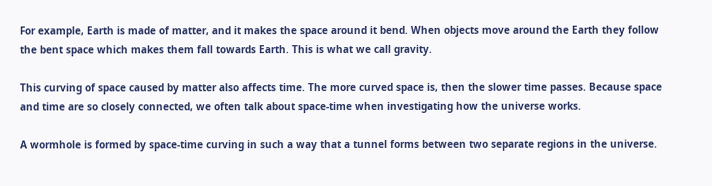For example, Earth is made of matter, and it makes the space around it bend. When objects move around the Earth they follow the bent space which makes them fall towards Earth. This is what we call gravity.

This curving of space caused by matter also affects time. The more curved space is, then the slower time passes. Because space and time are so closely connected, we often talk about space-time when investigating how the universe works.

A wormhole is formed by space-time curving in such a way that a tunnel forms between two separate regions in the universe.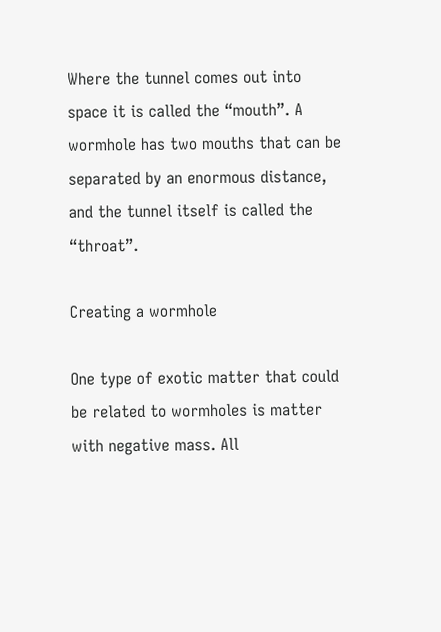Where the tunnel comes out into space it is called the “mouth”. A wormhole has two mouths that can be separated by an enormous distance, and the tunnel itself is called the “throat”.

Creating a wormhole

One type of exotic matter that could be related to wormholes is matter with negative mass. All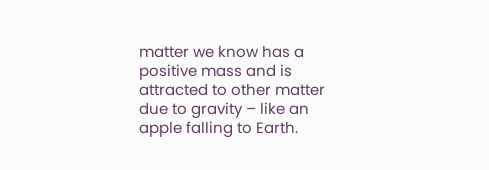matter we know has a positive mass and is attracted to other matter due to gravity – like an apple falling to Earth.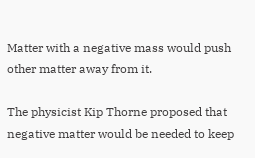Matter with a negative mass would push other matter away from it.

The physicist Kip Thorne proposed that negative matter would be needed to keep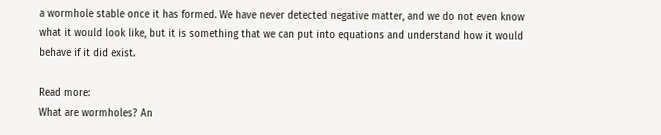a wormhole stable once it has formed. We have never detected negative matter, and we do not even know what it would look like, but it is something that we can put into equations and understand how it would behave if it did exist.

Read more:
What are wormholes? An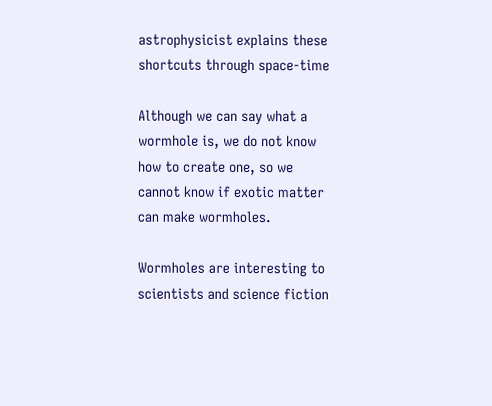astrophysicist explains these shortcuts through space-time

Although we can say what a wormhole is, we do not know how to create one, so we cannot know if exotic matter can make wormholes.

Wormholes are interesting to scientists and science fiction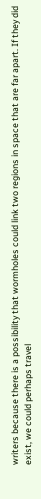writers because there is a possibility that wormholes could link two regions in space that are far apart. If they did exist, we could perhaps travel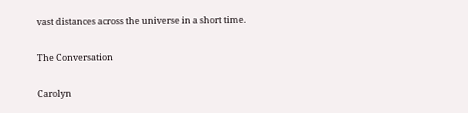vast distances across the universe in a short time.

The Conversation

Carolyn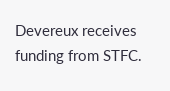Devereux receives funding from STFC.